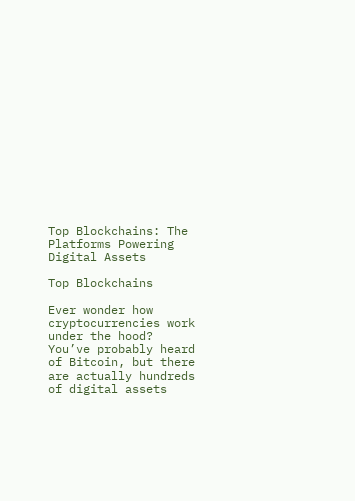Top Blockchains: The Platforms Powering Digital Assets

Top Blockchains

Ever wonder how cryptocurrencies work under the hood? You’ve probably heard of Bitcoin, but there are actually hundreds of digital assets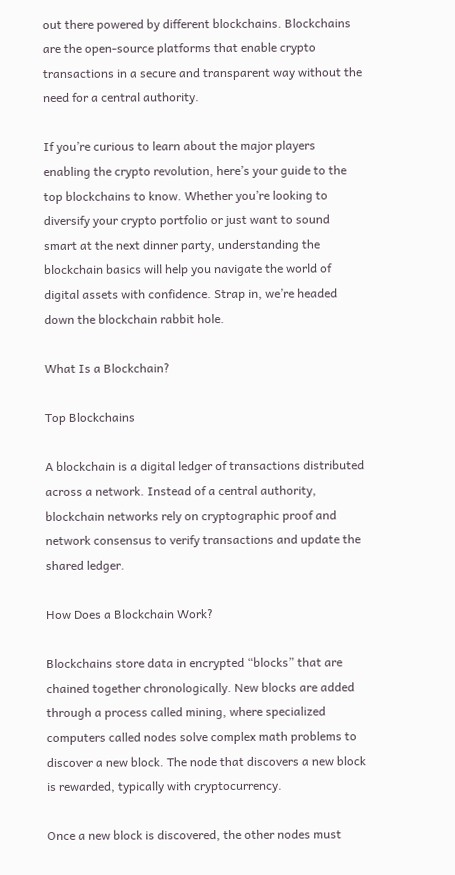out there powered by different blockchains. Blockchains are the open-source platforms that enable crypto transactions in a secure and transparent way without the need for a central authority.

If you’re curious to learn about the major players enabling the crypto revolution, here’s your guide to the top blockchains to know. Whether you’re looking to diversify your crypto portfolio or just want to sound smart at the next dinner party, understanding the blockchain basics will help you navigate the world of digital assets with confidence. Strap in, we’re headed down the blockchain rabbit hole.

What Is a Blockchain?

Top Blockchains

A blockchain is a digital ledger of transactions distributed across a network. Instead of a central authority, blockchain networks rely on cryptographic proof and network consensus to verify transactions and update the shared ledger.

How Does a Blockchain Work?

Blockchains store data in encrypted “blocks” that are chained together chronologically. New blocks are added through a process called mining, where specialized computers called nodes solve complex math problems to discover a new block. The node that discovers a new block is rewarded, typically with cryptocurrency.

Once a new block is discovered, the other nodes must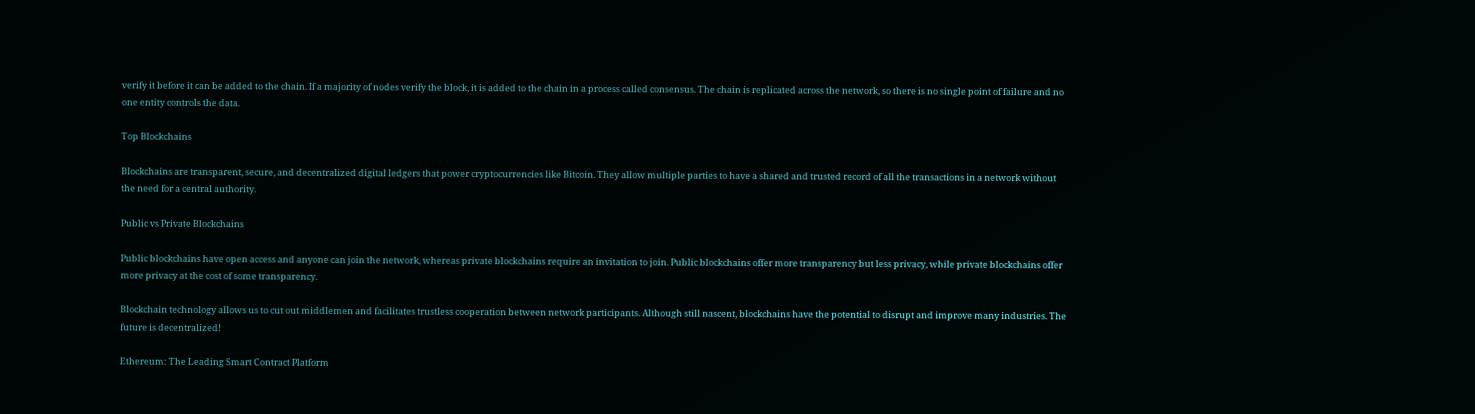verify it before it can be added to the chain. If a majority of nodes verify the block, it is added to the chain in a process called consensus. The chain is replicated across the network, so there is no single point of failure and no one entity controls the data.

Top Blockchains

Blockchains are transparent, secure, and decentralized digital ledgers that power cryptocurrencies like Bitcoin. They allow multiple parties to have a shared and trusted record of all the transactions in a network without the need for a central authority.

Public vs Private Blockchains

Public blockchains have open access and anyone can join the network, whereas private blockchains require an invitation to join. Public blockchains offer more transparency but less privacy, while private blockchains offer more privacy at the cost of some transparency.

Blockchain technology allows us to cut out middlemen and facilitates trustless cooperation between network participants. Although still nascent, blockchains have the potential to disrupt and improve many industries. The future is decentralized!

Ethereum: The Leading Smart Contract Platform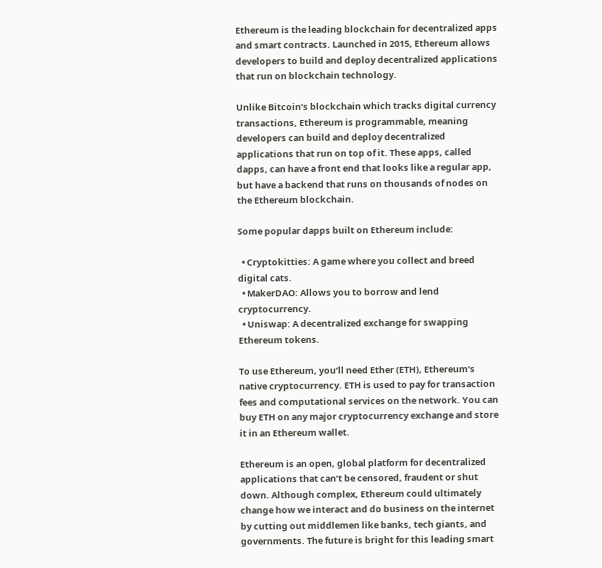Ethereum is the leading blockchain for decentralized apps and smart contracts. Launched in 2015, Ethereum allows developers to build and deploy decentralized applications that run on blockchain technology.

Unlike Bitcoin’s blockchain which tracks digital currency transactions, Ethereum is programmable, meaning developers can build and deploy decentralized applications that run on top of it. These apps, called dapps, can have a front end that looks like a regular app, but have a backend that runs on thousands of nodes on the Ethereum blockchain.

Some popular dapps built on Ethereum include:

  • Cryptokitties: A game where you collect and breed digital cats.
  • MakerDAO: Allows you to borrow and lend cryptocurrency.
  • Uniswap: A decentralized exchange for swapping Ethereum tokens.

To use Ethereum, you’ll need Ether (ETH), Ethereum’s native cryptocurrency. ETH is used to pay for transaction fees and computational services on the network. You can buy ETH on any major cryptocurrency exchange and store it in an Ethereum wallet.

Ethereum is an open, global platform for decentralized applications that can’t be censored, fraudent or shut down. Although complex, Ethereum could ultimately change how we interact and do business on the internet by cutting out middlemen like banks, tech giants, and governments. The future is bright for this leading smart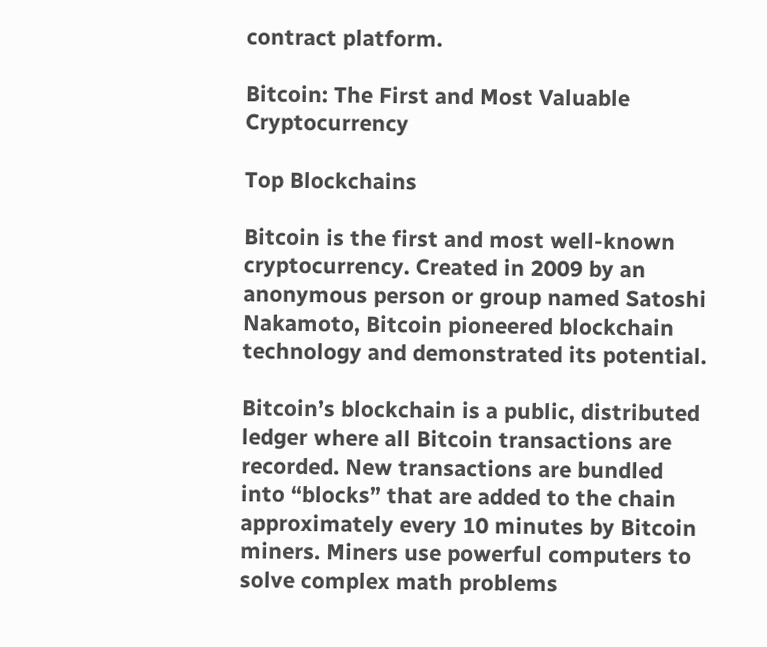contract platform.

Bitcoin: The First and Most Valuable Cryptocurrency

Top Blockchains

Bitcoin is the first and most well-known cryptocurrency. Created in 2009 by an anonymous person or group named Satoshi Nakamoto, Bitcoin pioneered blockchain technology and demonstrated its potential.

Bitcoin’s blockchain is a public, distributed ledger where all Bitcoin transactions are recorded. New transactions are bundled into “blocks” that are added to the chain approximately every 10 minutes by Bitcoin miners. Miners use powerful computers to solve complex math problems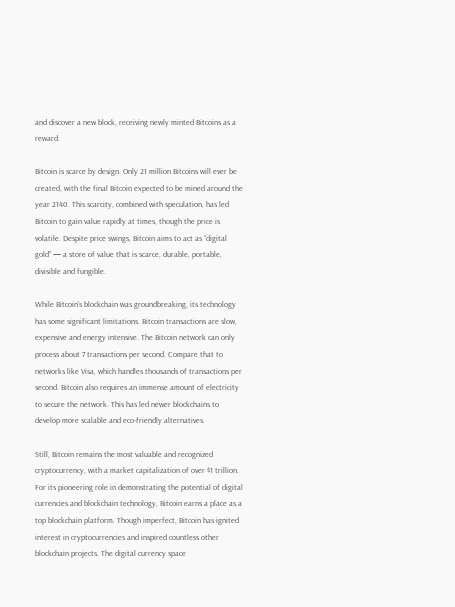and discover a new block, receiving newly minted Bitcoins as a reward.

Bitcoin is scarce by design. Only 21 million Bitcoins will ever be created, with the final Bitcoin expected to be mined around the year 2140. This scarcity, combined with speculation, has led Bitcoin to gain value rapidly at times, though the price is volatile. Despite price swings, Bitcoin aims to act as “digital gold” — a store of value that is scarce, durable, portable, divisible and fungible.

While Bitcoin’s blockchain was groundbreaking, its technology has some significant limitations. Bitcoin transactions are slow, expensive and energy intensive. The Bitcoin network can only process about 7 transactions per second. Compare that to networks like Visa, which handles thousands of transactions per second. Bitcoin also requires an immense amount of electricity to secure the network. This has led newer blockchains to develop more scalable and eco-friendly alternatives.

Still, Bitcoin remains the most valuable and recognized cryptocurrency, with a market capitalization of over $1 trillion. For its pioneering role in demonstrating the potential of digital currencies and blockchain technology, Bitcoin earns a place as a top blockchain platform. Though imperfect, Bitcoin has ignited interest in cryptocurrencies and inspired countless other blockchain projects. The digital currency space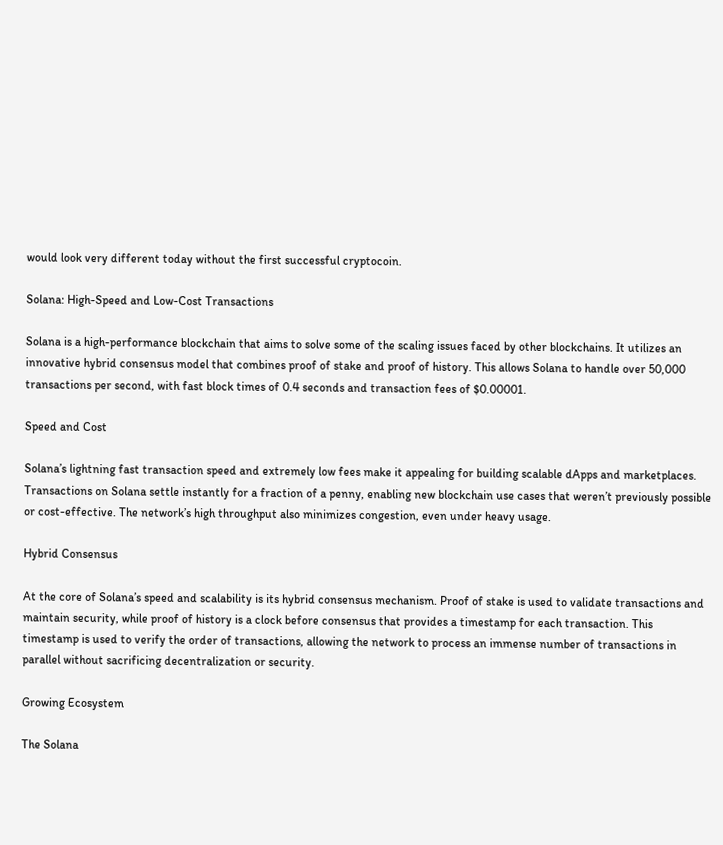would look very different today without the first successful cryptocoin.

Solana: High-Speed and Low-Cost Transactions

Solana is a high-performance blockchain that aims to solve some of the scaling issues faced by other blockchains. It utilizes an innovative hybrid consensus model that combines proof of stake and proof of history. This allows Solana to handle over 50,000 transactions per second, with fast block times of 0.4 seconds and transaction fees of $0.00001.

Speed and Cost

Solana’s lightning fast transaction speed and extremely low fees make it appealing for building scalable dApps and marketplaces. Transactions on Solana settle instantly for a fraction of a penny, enabling new blockchain use cases that weren’t previously possible or cost-effective. The network’s high throughput also minimizes congestion, even under heavy usage.

Hybrid Consensus

At the core of Solana’s speed and scalability is its hybrid consensus mechanism. Proof of stake is used to validate transactions and maintain security, while proof of history is a clock before consensus that provides a timestamp for each transaction. This timestamp is used to verify the order of transactions, allowing the network to process an immense number of transactions in parallel without sacrificing decentralization or security.

Growing Ecosystem

The Solana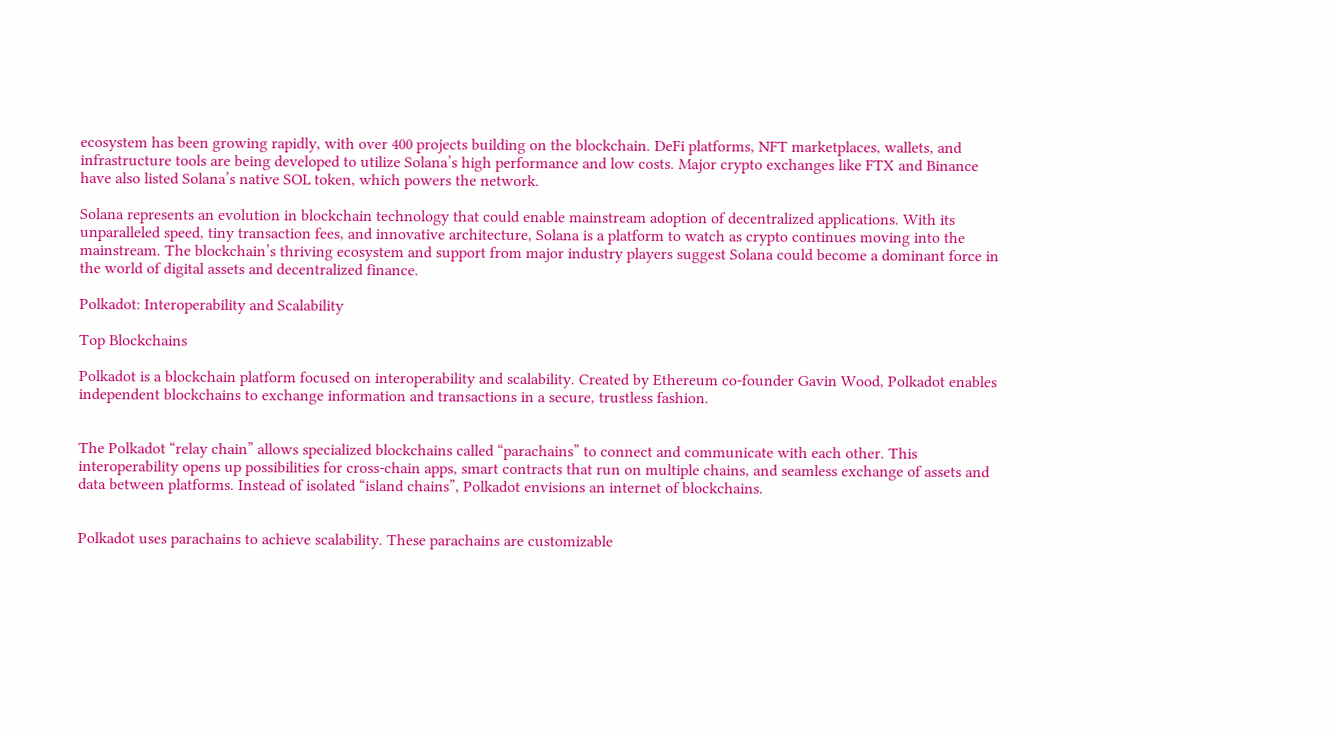ecosystem has been growing rapidly, with over 400 projects building on the blockchain. DeFi platforms, NFT marketplaces, wallets, and infrastructure tools are being developed to utilize Solana’s high performance and low costs. Major crypto exchanges like FTX and Binance have also listed Solana’s native SOL token, which powers the network.

Solana represents an evolution in blockchain technology that could enable mainstream adoption of decentralized applications. With its unparalleled speed, tiny transaction fees, and innovative architecture, Solana is a platform to watch as crypto continues moving into the mainstream. The blockchain’s thriving ecosystem and support from major industry players suggest Solana could become a dominant force in the world of digital assets and decentralized finance.

Polkadot: Interoperability and Scalability

Top Blockchains

Polkadot is a blockchain platform focused on interoperability and scalability. Created by Ethereum co-founder Gavin Wood, Polkadot enables independent blockchains to exchange information and transactions in a secure, trustless fashion.


The Polkadot “relay chain” allows specialized blockchains called “parachains” to connect and communicate with each other. This interoperability opens up possibilities for cross-chain apps, smart contracts that run on multiple chains, and seamless exchange of assets and data between platforms. Instead of isolated “island chains”, Polkadot envisions an internet of blockchains.


Polkadot uses parachains to achieve scalability. These parachains are customizable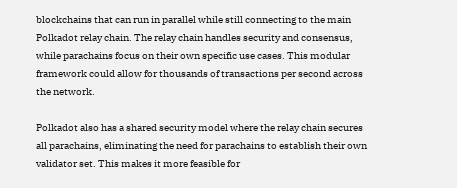blockchains that can run in parallel while still connecting to the main Polkadot relay chain. The relay chain handles security and consensus, while parachains focus on their own specific use cases. This modular framework could allow for thousands of transactions per second across the network.

Polkadot also has a shared security model where the relay chain secures all parachains, eliminating the need for parachains to establish their own validator set. This makes it more feasible for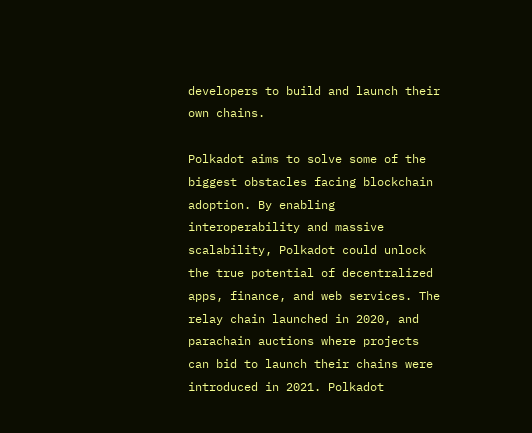developers to build and launch their own chains.

Polkadot aims to solve some of the biggest obstacles facing blockchain adoption. By enabling interoperability and massive scalability, Polkadot could unlock the true potential of decentralized apps, finance, and web services. The relay chain launched in 2020, and parachain auctions where projects can bid to launch their chains were introduced in 2021. Polkadot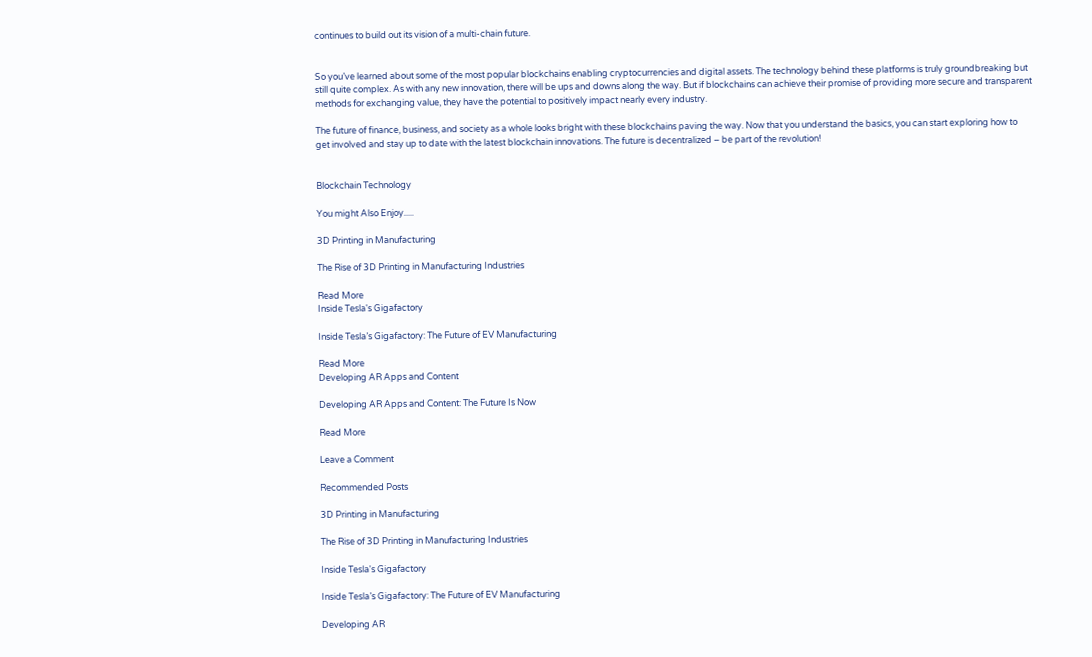continues to build out its vision of a multi-chain future.


So you’ve learned about some of the most popular blockchains enabling cryptocurrencies and digital assets. The technology behind these platforms is truly groundbreaking but still quite complex. As with any new innovation, there will be ups and downs along the way. But if blockchains can achieve their promise of providing more secure and transparent methods for exchanging value, they have the potential to positively impact nearly every industry.

The future of finance, business, and society as a whole looks bright with these blockchains paving the way. Now that you understand the basics, you can start exploring how to get involved and stay up to date with the latest blockchain innovations. The future is decentralized – be part of the revolution!


Blockchain Technology

You might Also Enjoy.....

3D Printing in Manufacturing

The Rise of 3D Printing in Manufacturing Industries

Read More
Inside Tesla's Gigafactory

Inside Tesla’s Gigafactory: The Future of EV Manufacturing

Read More
Developing AR Apps and Content

Developing AR Apps and Content: The Future Is Now

Read More

Leave a Comment

Recommended Posts

3D Printing in Manufacturing

The Rise of 3D Printing in Manufacturing Industries

Inside Tesla's Gigafactory

Inside Tesla’s Gigafactory: The Future of EV Manufacturing

Developing AR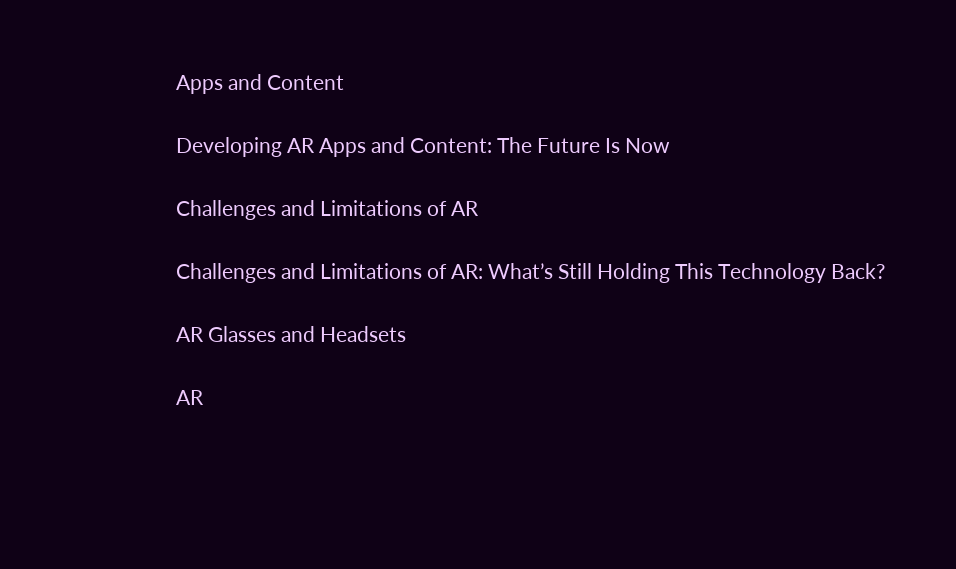Apps and Content

Developing AR Apps and Content: The Future Is Now

Challenges and Limitations of AR

Challenges and Limitations of AR: What’s Still Holding This Technology Back?

AR Glasses and Headsets

AR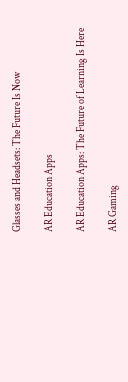Glasses and Headsets: The Future Is Now

AR Education Apps

AR Education Apps: The Future of Learning Is Here

AR Gaming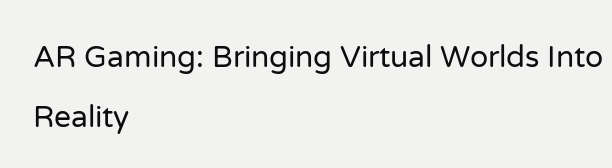AR Gaming: Bringing Virtual Worlds Into Reality